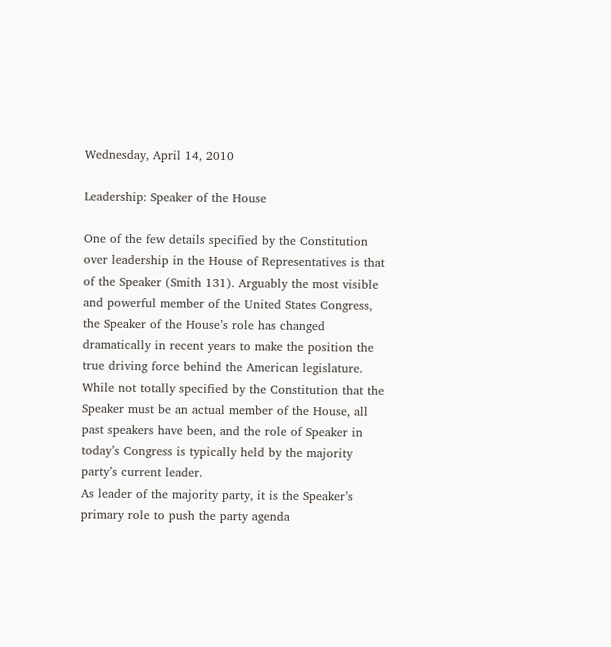Wednesday, April 14, 2010

Leadership: Speaker of the House

One of the few details specified by the Constitution over leadership in the House of Representatives is that of the Speaker (Smith 131). Arguably the most visible and powerful member of the United States Congress, the Speaker of the House’s role has changed dramatically in recent years to make the position the true driving force behind the American legislature. While not totally specified by the Constitution that the Speaker must be an actual member of the House, all past speakers have been, and the role of Speaker in today’s Congress is typically held by the majority party’s current leader.
As leader of the majority party, it is the Speaker’s primary role to push the party agenda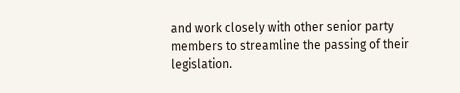and work closely with other senior party members to streamline the passing of their legislation.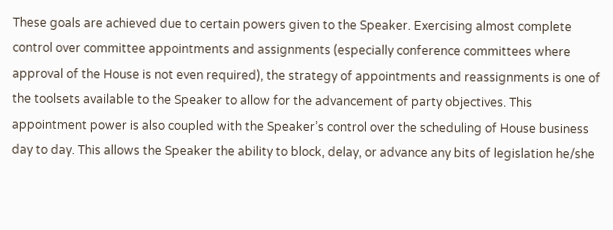These goals are achieved due to certain powers given to the Speaker. Exercising almost complete control over committee appointments and assignments (especially conference committees where approval of the House is not even required), the strategy of appointments and reassignments is one of the toolsets available to the Speaker to allow for the advancement of party objectives. This appointment power is also coupled with the Speaker’s control over the scheduling of House business day to day. This allows the Speaker the ability to block, delay, or advance any bits of legislation he/she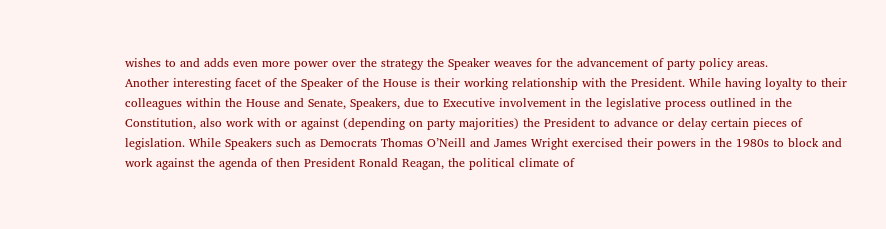wishes to and adds even more power over the strategy the Speaker weaves for the advancement of party policy areas.
Another interesting facet of the Speaker of the House is their working relationship with the President. While having loyalty to their colleagues within the House and Senate, Speakers, due to Executive involvement in the legislative process outlined in the Constitution, also work with or against (depending on party majorities) the President to advance or delay certain pieces of legislation. While Speakers such as Democrats Thomas O’Neill and James Wright exercised their powers in the 1980s to block and work against the agenda of then President Ronald Reagan, the political climate of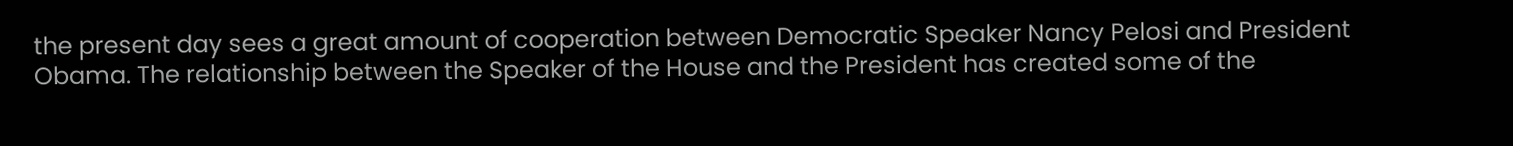the present day sees a great amount of cooperation between Democratic Speaker Nancy Pelosi and President Obama. The relationship between the Speaker of the House and the President has created some of the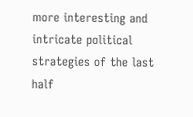more interesting and intricate political strategies of the last half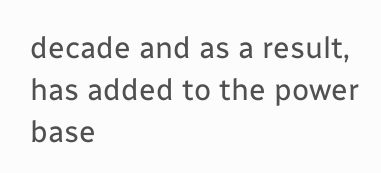decade and as a result, has added to the power base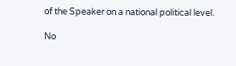of the Speaker on a national political level.

No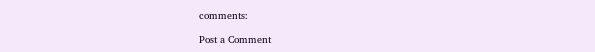comments:

Post a Comment